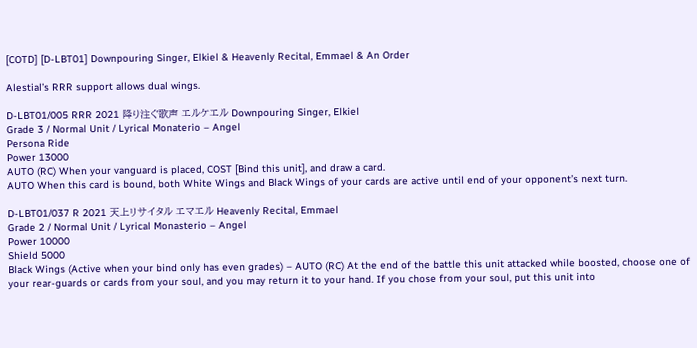[COTD] [D-LBT01] Downpouring Singer, Elkiel & Heavenly Recital, Emmael & An Order

Alestial’s RRR support allows dual wings.

D-LBT01/005 RRR 2021 降り注ぐ歌声 エルケエル Downpouring Singer, Elkiel
Grade 3 / Normal Unit / Lyrical Monaterio – Angel
Persona Ride
Power 13000
AUTO (RC) When your vanguard is placed, COST [Bind this unit], and draw a card.
AUTO When this card is bound, both White Wings and Black Wings of your cards are active until end of your opponent’s next turn.

D-LBT01/037 R 2021 天上リサイタル エマエル Heavenly Recital, Emmael
Grade 2 / Normal Unit / Lyrical Monasterio – Angel
Power 10000
Shield 5000
Black Wings (Active when your bind only has even grades) – AUTO (RC) At the end of the battle this unit attacked while boosted, choose one of your rear-guards or cards from your soul, and you may return it to your hand. If you chose from your soul, put this unit into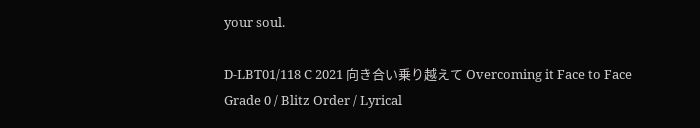your soul.

D-LBT01/118 C 2021 向き合い乗り越えて Overcoming it Face to Face
Grade 0 / Blitz Order / Lyrical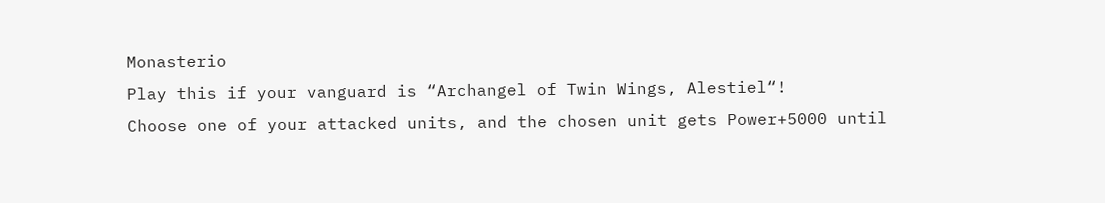Monasterio
Play this if your vanguard is “Archangel of Twin Wings, Alestiel“!
Choose one of your attacked units, and the chosen unit gets Power+5000 until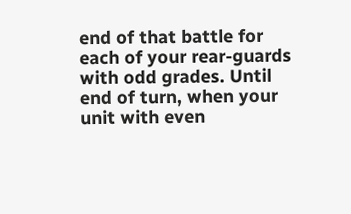end of that battle for each of your rear-guards with odd grades. Until end of turn, when your unit with even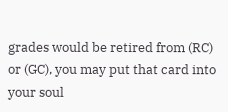grades would be retired from (RC) or (GC), you may put that card into your soul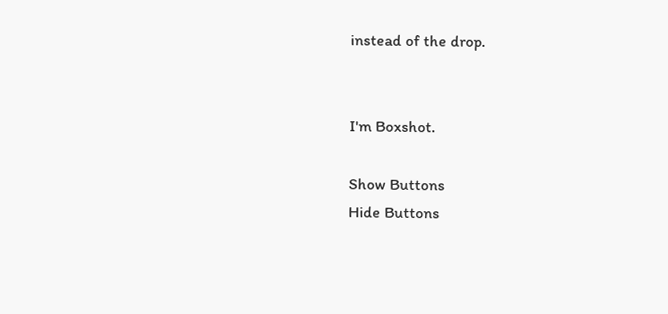instead of the drop.


I'm Boxshot.

Show Buttons
Hide Buttons